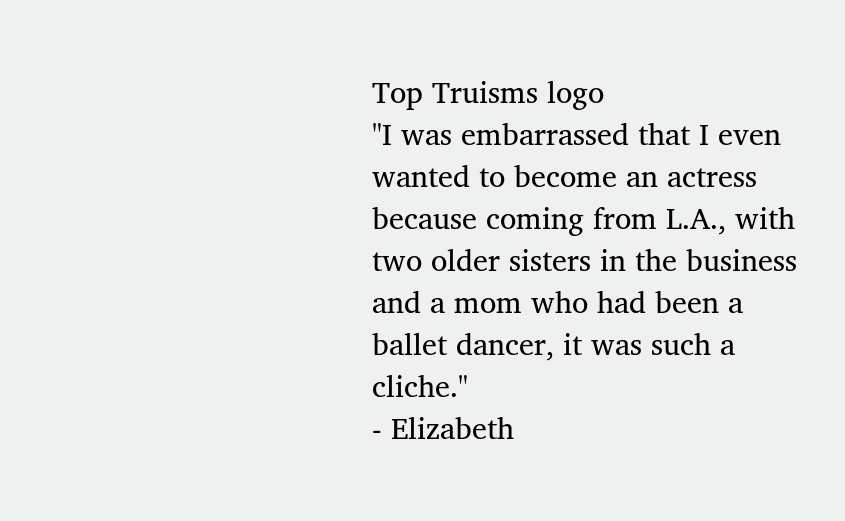Top Truisms logo
"I was embarrassed that I even wanted to become an actress because coming from L.A., with two older sisters in the business and a mom who had been a ballet dancer, it was such a cliche."
- Elizabeth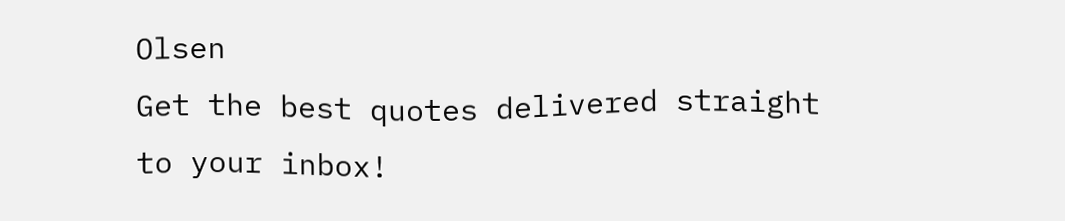Olsen
Get the best quotes delivered straight to your inbox!